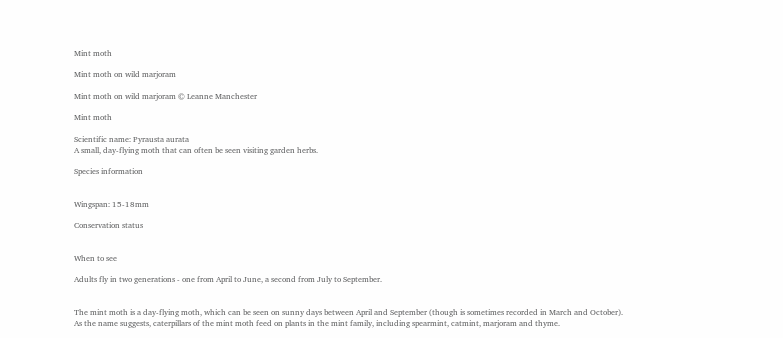Mint moth

Mint moth on wild marjoram

Mint moth on wild marjoram © Leanne Manchester

Mint moth

Scientific name: Pyrausta aurata
A small, day-flying moth that can often be seen visiting garden herbs.

Species information


Wingspan: 15-18mm

Conservation status


When to see

Adults fly in two generations - one from April to June, a second from July to September.


The mint moth is a day-flying moth, which can be seen on sunny days between April and September (though is sometimes recorded in March and October). As the name suggests, caterpillars of the mint moth feed on plants in the mint family, including spearmint, catmint, marjoram and thyme.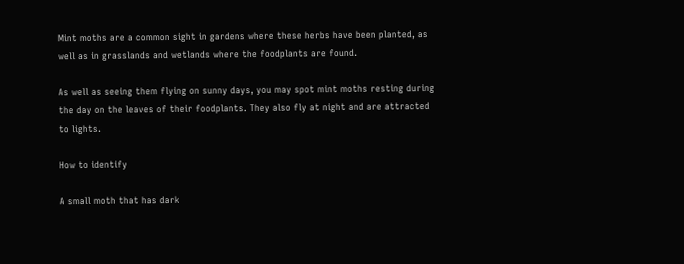Mint moths are a common sight in gardens where these herbs have been planted, as well as in grasslands and wetlands where the foodplants are found.

As well as seeing them flying on sunny days, you may spot mint moths resting during the day on the leaves of their foodplants. They also fly at night and are attracted to lights.

How to identify

A small moth that has dark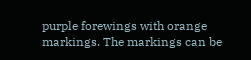purple forewings with orange markings. The markings can be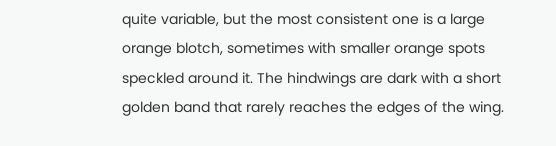quite variable, but the most consistent one is a large orange blotch, sometimes with smaller orange spots speckled around it. The hindwings are dark with a short golden band that rarely reaches the edges of the wing.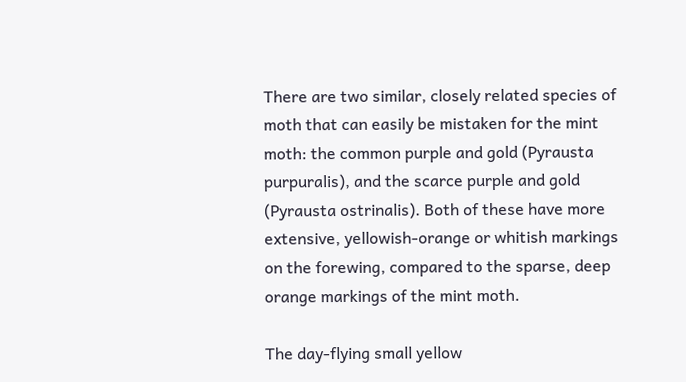There are two similar, closely related species of moth that can easily be mistaken for the mint moth: the common purple and gold (Pyrausta purpuralis), and the scarce purple and gold (Pyrausta ostrinalis). Both of these have more extensive, yellowish-orange or whitish markings on the forewing, compared to the sparse, deep orange markings of the mint moth.

The day-flying small yellow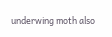underwing moth also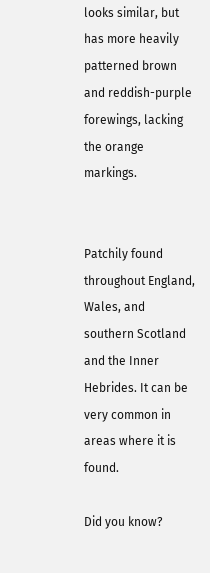looks similar, but has more heavily patterned brown and reddish-purple forewings, lacking the orange markings.


Patchily found throughout England, Wales, and southern Scotland and the Inner Hebrides. It can be very common in areas where it is found.

Did you know?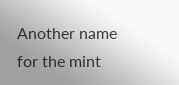Another name for the mint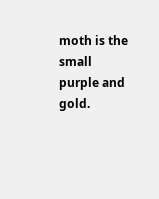moth is the small purple and gold.